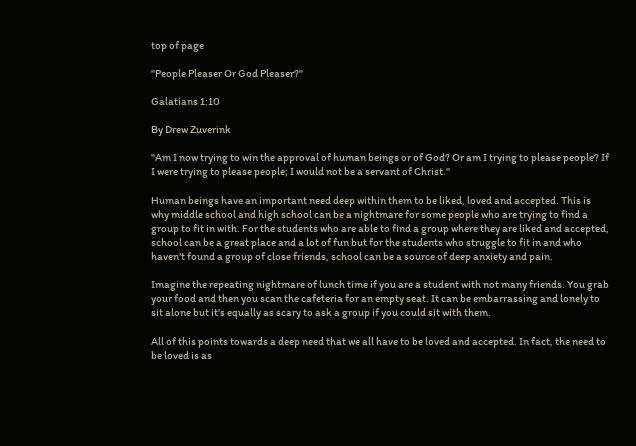top of page

"People Pleaser Or God Pleaser?"

Galatians 1:10

By Drew Zuverink

"Am I now trying to win the approval of human beings or of God? Or am I trying to please people? If I were trying to please people; I would not be a servant of Christ."

Human beings have an important need deep within them to be liked, loved and accepted. This is why middle school and high school can be a nightmare for some people who are trying to find a group to fit in with. For the students who are able to find a group where they are liked and accepted, school can be a great place and a lot of fun but for the students who struggle to fit in and who haven't found a group of close friends, school can be a source of deep anxiety and pain.

Imagine the repeating nightmare of lunch time if you are a student with not many friends. You grab your food and then you scan the cafeteria for an empty seat. It can be embarrassing and lonely to sit alone but it's equally as scary to ask a group if you could sit with them.

All of this points towards a deep need that we all have to be loved and accepted. In fact, the need to be loved is as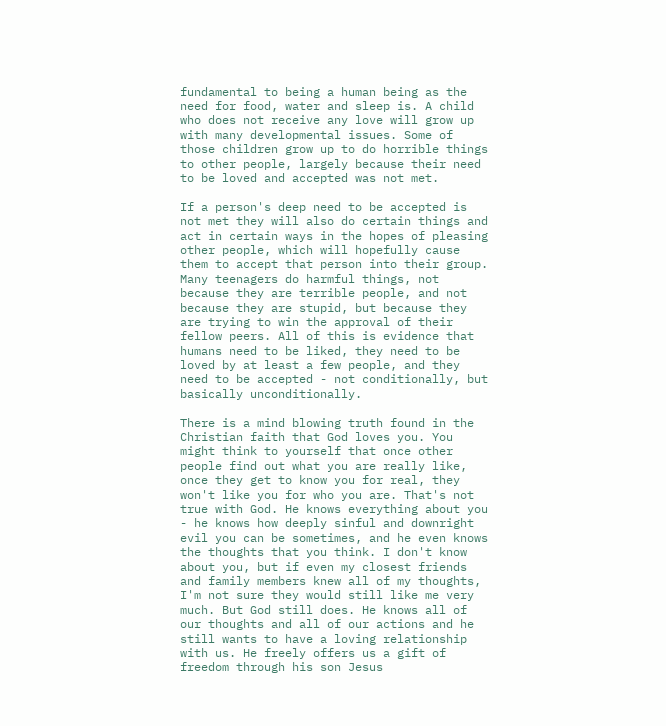fundamental to being a human being as the need for food, water and sleep is. A child who does not receive any love will grow up with many developmental issues. Some of those children grow up to do horrible things to other people, largely because their need to be loved and accepted was not met.

If a person's deep need to be accepted is not met they will also do certain things and act in certain ways in the hopes of pleasing other people, which will hopefully cause them to accept that person into their group. Many teenagers do harmful things, not because they are terrible people, and not because they are stupid, but because they are trying to win the approval of their fellow peers. All of this is evidence that humans need to be liked, they need to be loved by at least a few people, and they need to be accepted - not conditionally, but basically unconditionally.

There is a mind blowing truth found in the Christian faith that God loves you. You might think to yourself that once other people find out what you are really like, once they get to know you for real, they won't like you for who you are. That's not true with God. He knows everything about you - he knows how deeply sinful and downright evil you can be sometimes, and he even knows the thoughts that you think. I don't know about you, but if even my closest friends and family members knew all of my thoughts, I'm not sure they would still like me very much. But God still does. He knows all of our thoughts and all of our actions and he still wants to have a loving relationship with us. He freely offers us a gift of freedom through his son Jesus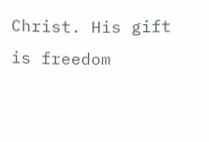Christ. His gift is freedom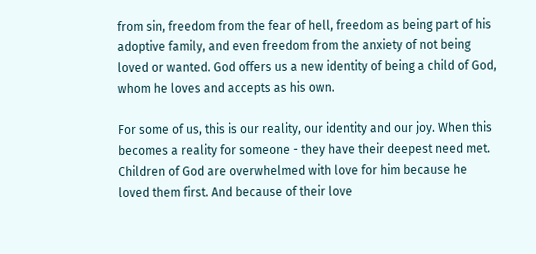from sin, freedom from the fear of hell, freedom as being part of his adoptive family, and even freedom from the anxiety of not being loved or wanted. God offers us a new identity of being a child of God, whom he loves and accepts as his own.

For some of us, this is our reality, our identity and our joy. When this becomes a reality for someone - they have their deepest need met. Children of God are overwhelmed with love for him because he loved them first. And because of their love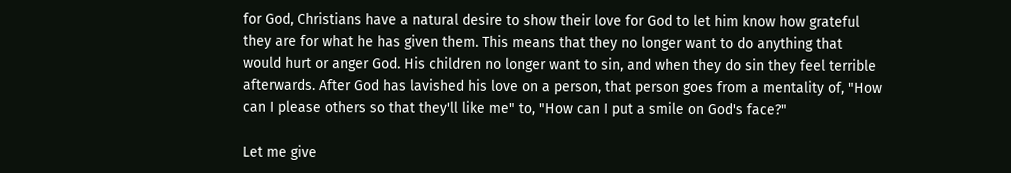for God, Christians have a natural desire to show their love for God to let him know how grateful they are for what he has given them. This means that they no longer want to do anything that would hurt or anger God. His children no longer want to sin, and when they do sin they feel terrible afterwards. After God has lavished his love on a person, that person goes from a mentality of, "How can I please others so that they'll like me" to, "How can I put a smile on God's face?"

Let me give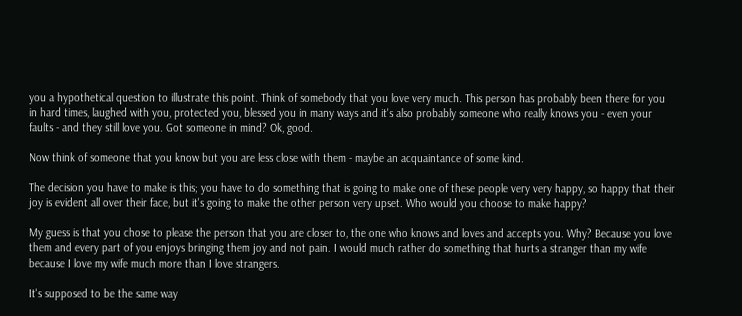you a hypothetical question to illustrate this point. Think of somebody that you love very much. This person has probably been there for you in hard times, laughed with you, protected you, blessed you in many ways and it's also probably someone who really knows you - even your faults - and they still love you. Got someone in mind? Ok, good.

Now think of someone that you know but you are less close with them - maybe an acquaintance of some kind.

The decision you have to make is this; you have to do something that is going to make one of these people very very happy, so happy that their joy is evident all over their face, but it's going to make the other person very upset. Who would you choose to make happy?

My guess is that you chose to please the person that you are closer to, the one who knows and loves and accepts you. Why? Because you love them and every part of you enjoys bringing them joy and not pain. I would much rather do something that hurts a stranger than my wife because I love my wife much more than I love strangers.

It's supposed to be the same way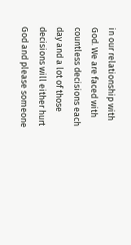in our relationship with God. We are faced with countless decisions each day and a lot of those decisions will either hurt God and please someone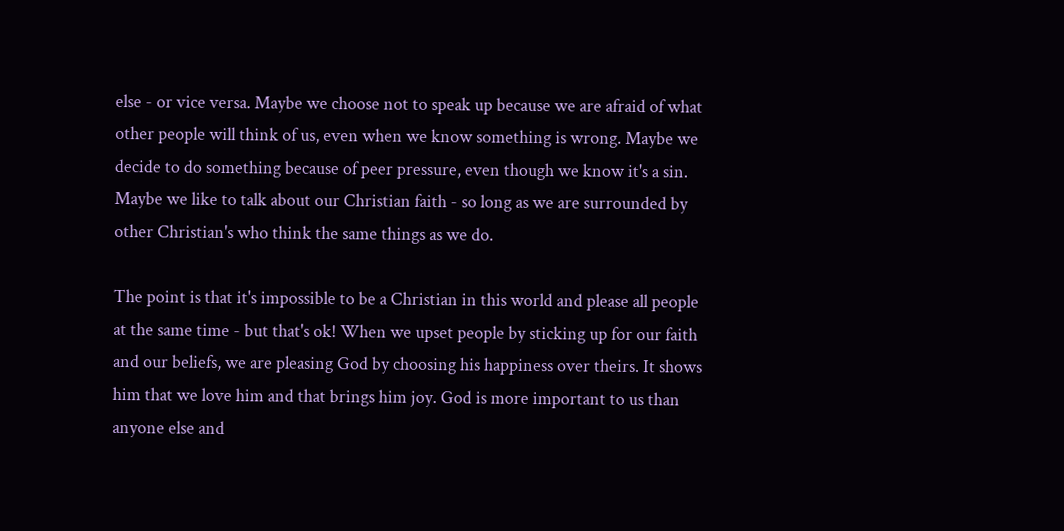else - or vice versa. Maybe we choose not to speak up because we are afraid of what other people will think of us, even when we know something is wrong. Maybe we decide to do something because of peer pressure, even though we know it's a sin. Maybe we like to talk about our Christian faith - so long as we are surrounded by other Christian's who think the same things as we do.

The point is that it's impossible to be a Christian in this world and please all people at the same time - but that's ok! When we upset people by sticking up for our faith and our beliefs, we are pleasing God by choosing his happiness over theirs. It shows him that we love him and that brings him joy. God is more important to us than anyone else and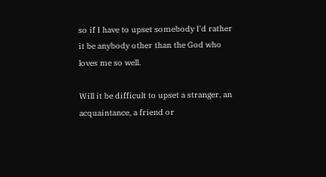so if I have to upset somebody I'd rather it be anybody other than the God who loves me so well.

Will it be difficult to upset a stranger, an acquaintance, a friend or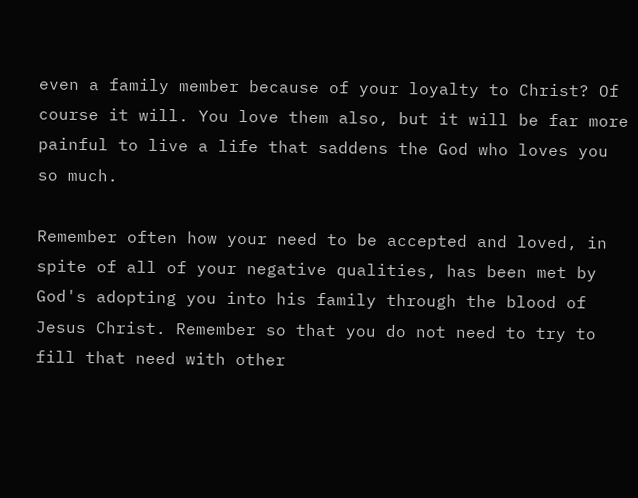even a family member because of your loyalty to Christ? Of course it will. You love them also, but it will be far more painful to live a life that saddens the God who loves you so much.

Remember often how your need to be accepted and loved, in spite of all of your negative qualities, has been met by God's adopting you into his family through the blood of Jesus Christ. Remember so that you do not need to try to fill that need with other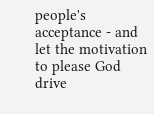people's acceptance - and let the motivation to please God drive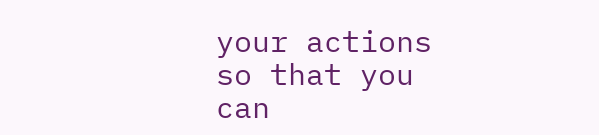your actions so that you can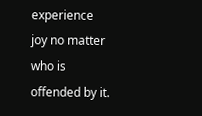experience joy no matter who is offended by it.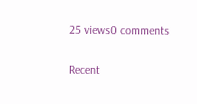25 views0 comments

Recent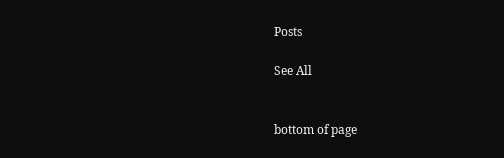Posts

See All


bottom of page